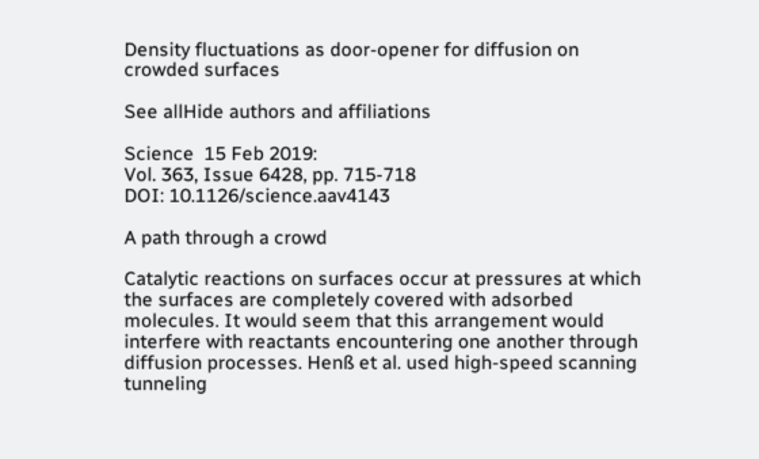Density fluctuations as door-opener for diffusion on crowded surfaces

See allHide authors and affiliations

Science  15 Feb 2019:
Vol. 363, Issue 6428, pp. 715-718
DOI: 10.1126/science.aav4143

A path through a crowd

Catalytic reactions on surfaces occur at pressures at which the surfaces are completely covered with adsorbed molecules. It would seem that this arrangement would interfere with reactants encountering one another through diffusion processes. Henß et al. used high-speed scanning tunneling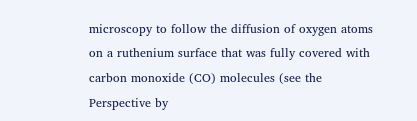microscopy to follow the diffusion of oxygen atoms on a ruthenium surface that was fully covered with carbon monoxide (CO) molecules (see the Perspective by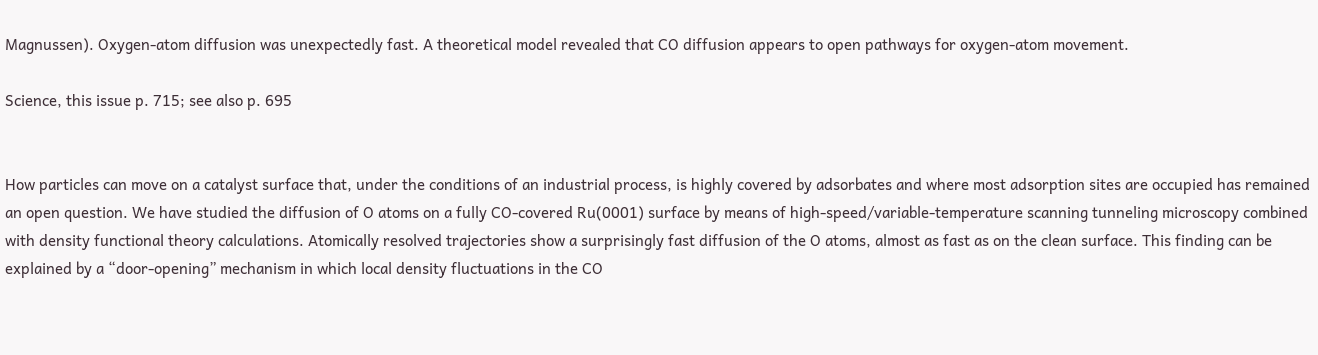Magnussen). Oxygen-atom diffusion was unexpectedly fast. A theoretical model revealed that CO diffusion appears to open pathways for oxygen-atom movement.

Science, this issue p. 715; see also p. 695


How particles can move on a catalyst surface that, under the conditions of an industrial process, is highly covered by adsorbates and where most adsorption sites are occupied has remained an open question. We have studied the diffusion of O atoms on a fully CO-covered Ru(0001) surface by means of high-speed/variable-temperature scanning tunneling microscopy combined with density functional theory calculations. Atomically resolved trajectories show a surprisingly fast diffusion of the O atoms, almost as fast as on the clean surface. This finding can be explained by a “door-opening” mechanism in which local density fluctuations in the CO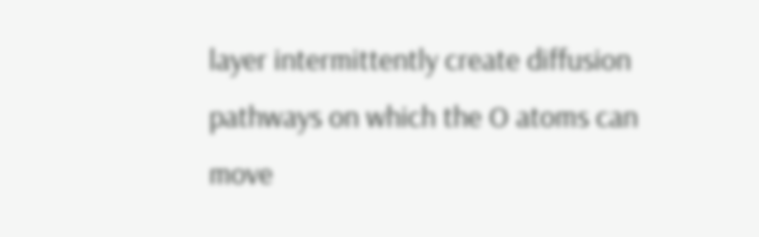layer intermittently create diffusion pathways on which the O atoms can move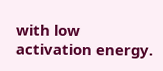with low activation energy.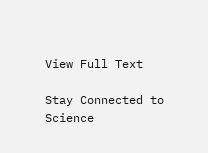View Full Text

Stay Connected to Science